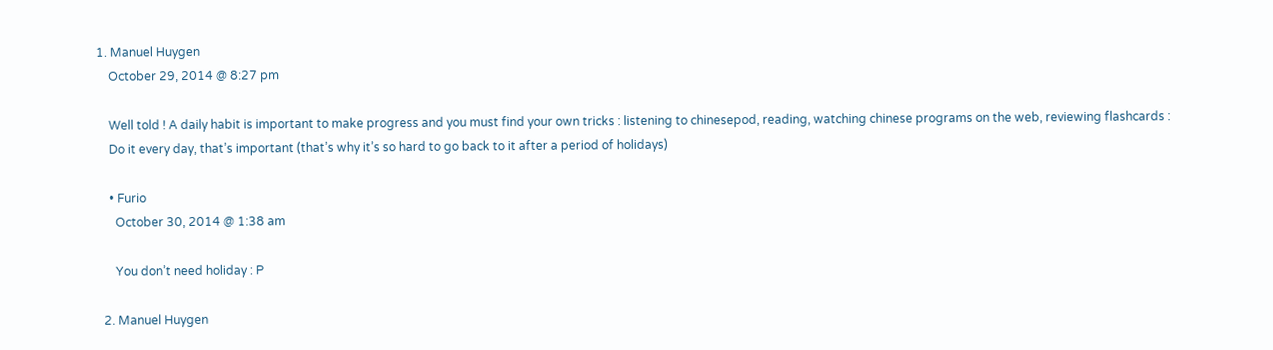1. Manuel Huygen
    October 29, 2014 @ 8:27 pm

    Well told ! A daily habit is important to make progress and you must find your own tricks : listening to chinesepod, reading, watching chinese programs on the web, reviewing flashcards :
    Do it every day, that’s important (that’s why it’s so hard to go back to it after a period of holidays)

    • Furio
      October 30, 2014 @ 1:38 am

      You don’t need holiday : P

  2. Manuel Huygen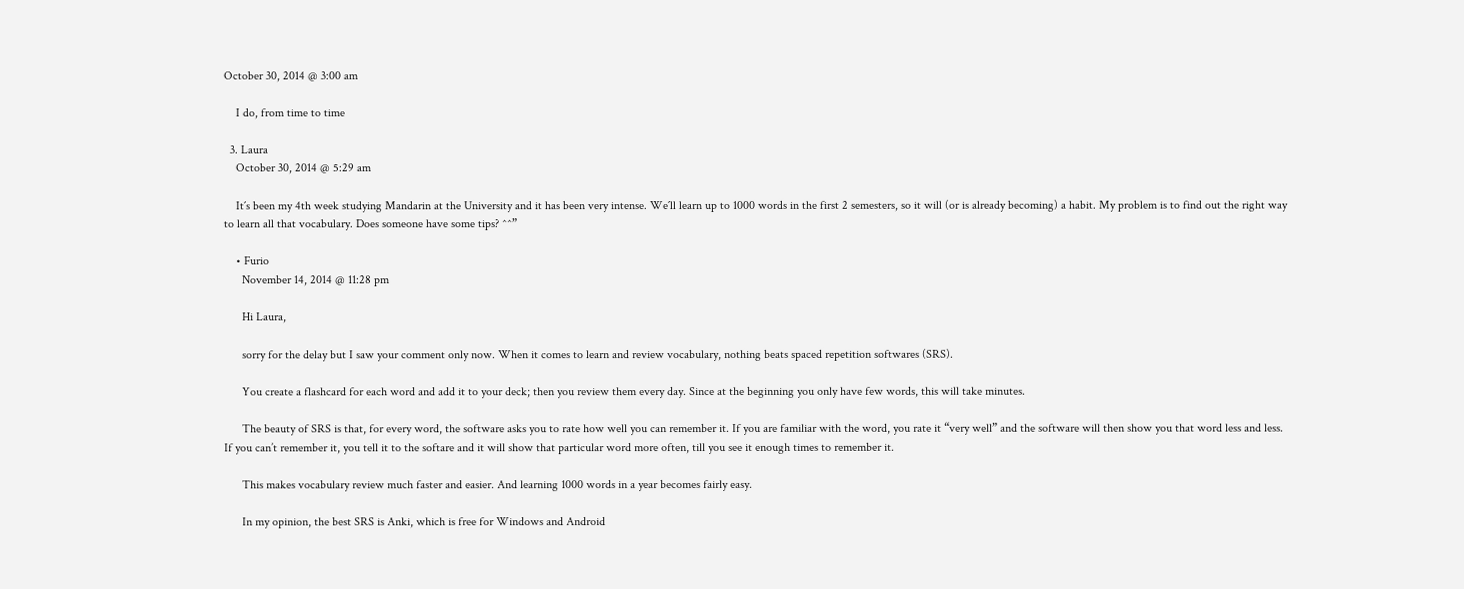October 30, 2014 @ 3:00 am

    I do, from time to time

  3. Laura
    October 30, 2014 @ 5:29 am

    It´s been my 4th week studying Mandarin at the University and it has been very intense. We´ll learn up to 1000 words in the first 2 semesters, so it will (or is already becoming) a habit. My problem is to find out the right way to learn all that vocabulary. Does someone have some tips? ^^”

    • Furio
      November 14, 2014 @ 11:28 pm

      Hi Laura,

      sorry for the delay but I saw your comment only now. When it comes to learn and review vocabulary, nothing beats spaced repetition softwares (SRS).

      You create a flashcard for each word and add it to your deck; then you review them every day. Since at the beginning you only have few words, this will take minutes.

      The beauty of SRS is that, for every word, the software asks you to rate how well you can remember it. If you are familiar with the word, you rate it “very well” and the software will then show you that word less and less. If you can’t remember it, you tell it to the softare and it will show that particular word more often, till you see it enough times to remember it.

      This makes vocabulary review much faster and easier. And learning 1000 words in a year becomes fairly easy.

      In my opinion, the best SRS is Anki, which is free for Windows and Android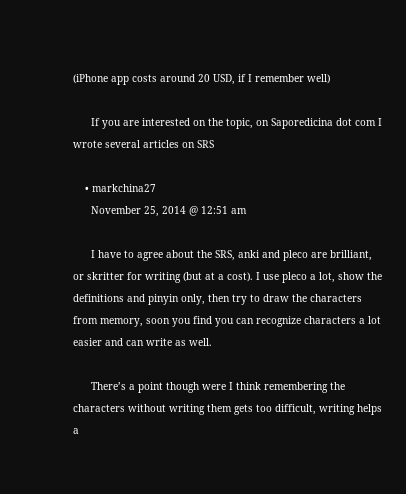(iPhone app costs around 20 USD, if I remember well)

      If you are interested on the topic, on Saporedicina dot com I wrote several articles on SRS

    • markchina27
      November 25, 2014 @ 12:51 am

      I have to agree about the SRS, anki and pleco are brilliant, or skritter for writing (but at a cost). I use pleco a lot, show the definitions and pinyin only, then try to draw the characters from memory, soon you find you can recognize characters a lot easier and can write as well.

      There’s a point though were I think remembering the characters without writing them gets too difficult, writing helps a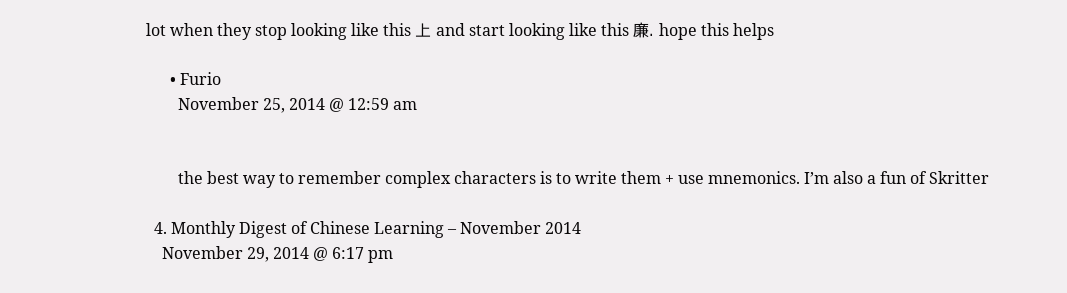lot when they stop looking like this 上 and start looking like this 廉. hope this helps

      • Furio
        November 25, 2014 @ 12:59 am


        the best way to remember complex characters is to write them + use mnemonics. I’m also a fun of Skritter

  4. Monthly Digest of Chinese Learning – November 2014
    November 29, 2014 @ 6:17 pm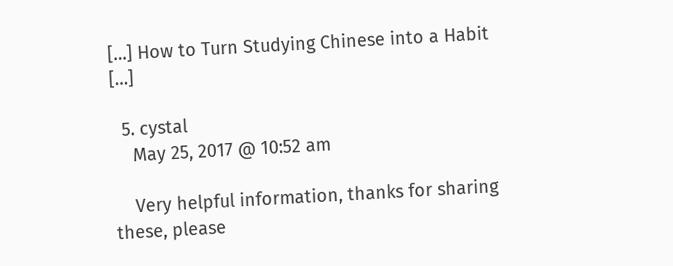[…] How to Turn Studying Chinese into a Habit […]

  5. cystal
    May 25, 2017 @ 10:52 am

    Very helpful information, thanks for sharing these, please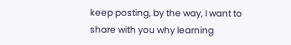keep posting, by the way, I want to share with you why learning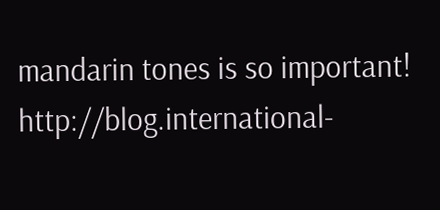mandarin tones is so important! http://blog.international-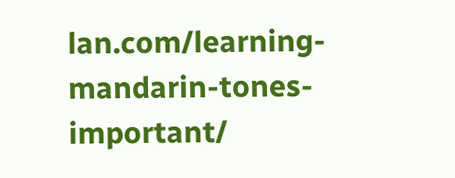lan.com/learning-mandarin-tones-important/